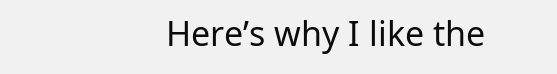Here’s why I like the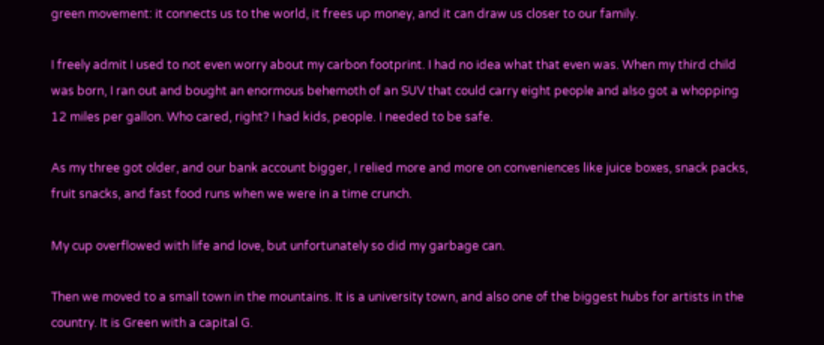green movement: it connects us to the world, it frees up money, and it can draw us closer to our family.

I freely admit I used to not even worry about my carbon footprint. I had no idea what that even was. When my third child was born, I ran out and bought an enormous behemoth of an SUV that could carry eight people and also got a whopping 12 miles per gallon. Who cared, right? I had kids, people. I needed to be safe.

As my three got older, and our bank account bigger, I relied more and more on conveniences like juice boxes, snack packs, fruit snacks, and fast food runs when we were in a time crunch.

My cup overflowed with life and love, but unfortunately so did my garbage can.

Then we moved to a small town in the mountains. It is a university town, and also one of the biggest hubs for artists in the country. It is Green with a capital G.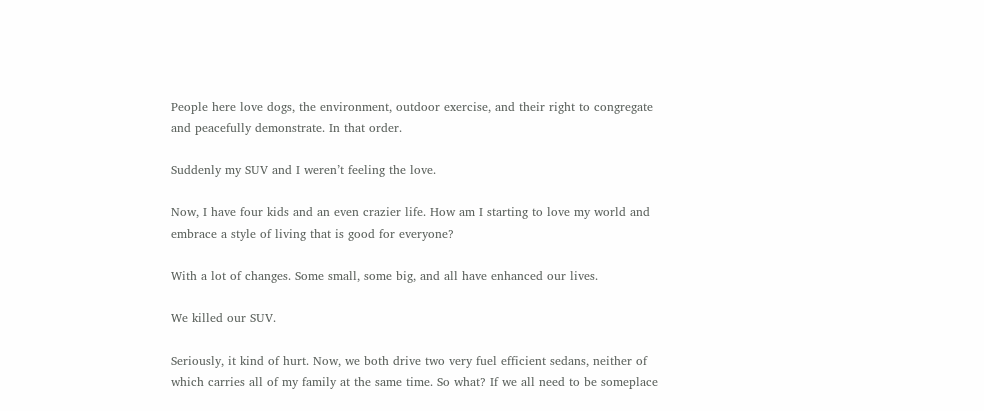People here love dogs, the environment, outdoor exercise, and their right to congregate and peacefully demonstrate. In that order.

Suddenly my SUV and I weren’t feeling the love.

Now, I have four kids and an even crazier life. How am I starting to love my world and embrace a style of living that is good for everyone?

With a lot of changes. Some small, some big, and all have enhanced our lives.

We killed our SUV.

Seriously, it kind of hurt. Now, we both drive two very fuel efficient sedans, neither of which carries all of my family at the same time. So what? If we all need to be someplace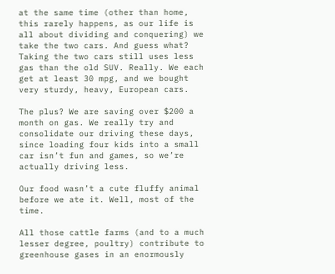at the same time (other than home, this rarely happens, as our life is all about dividing and conquering) we take the two cars. And guess what? Taking the two cars still uses less gas than the old SUV. Really. We each get at least 30 mpg, and we bought very sturdy, heavy, European cars.

The plus? We are saving over $200 a month on gas. We really try and consolidate our driving these days, since loading four kids into a small car isn’t fun and games, so we’re actually driving less.

Our food wasn’t a cute fluffy animal before we ate it. Well, most of the time.

All those cattle farms (and to a much lesser degree, poultry) contribute to greenhouse gases in an enormously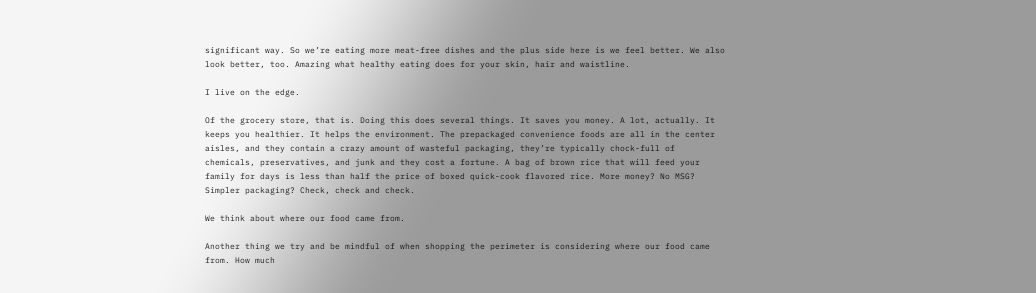significant way. So we’re eating more meat-free dishes and the plus side here is we feel better. We also look better, too. Amazing what healthy eating does for your skin, hair and waistline.

I live on the edge.

Of the grocery store, that is. Doing this does several things. It saves you money. A lot, actually. It keeps you healthier. It helps the environment. The prepackaged convenience foods are all in the center aisles, and they contain a crazy amount of wasteful packaging, they’re typically chock-full of chemicals, preservatives, and junk and they cost a fortune. A bag of brown rice that will feed your family for days is less than half the price of boxed quick-cook flavored rice. More money? No MSG? Simpler packaging? Check, check and check.

We think about where our food came from.

Another thing we try and be mindful of when shopping the perimeter is considering where our food came from. How much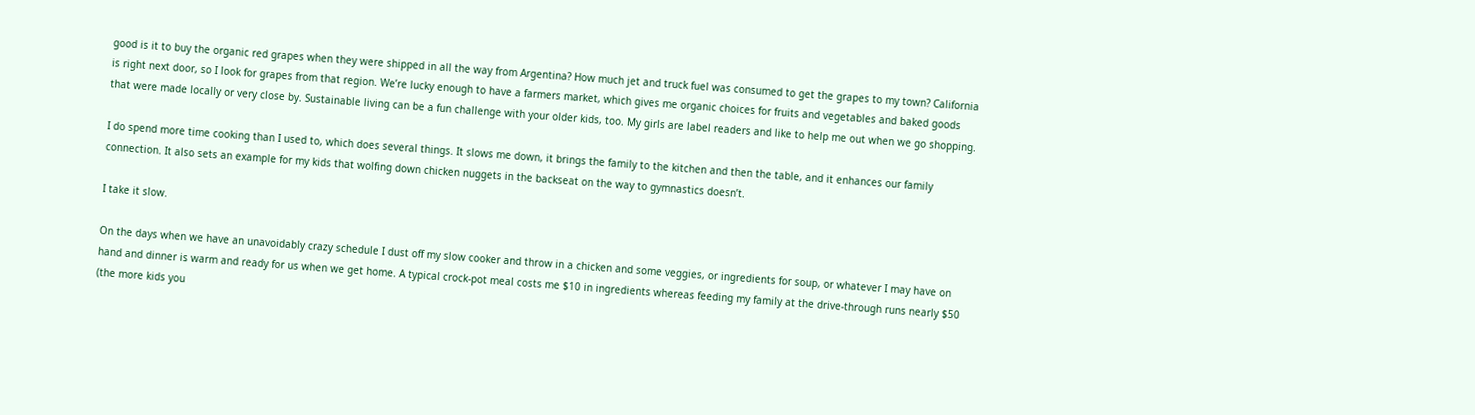good is it to buy the organic red grapes when they were shipped in all the way from Argentina? How much jet and truck fuel was consumed to get the grapes to my town? California is right next door, so I look for grapes from that region. We’re lucky enough to have a farmers market, which gives me organic choices for fruits and vegetables and baked goods that were made locally or very close by. Sustainable living can be a fun challenge with your older kids, too. My girls are label readers and like to help me out when we go shopping.

I do spend more time cooking than I used to, which does several things. It slows me down, it brings the family to the kitchen and then the table, and it enhances our family connection. It also sets an example for my kids that wolfing down chicken nuggets in the backseat on the way to gymnastics doesn’t.

I take it slow.

On the days when we have an unavoidably crazy schedule I dust off my slow cooker and throw in a chicken and some veggies, or ingredients for soup, or whatever I may have on hand and dinner is warm and ready for us when we get home. A typical crock-pot meal costs me $10 in ingredients whereas feeding my family at the drive-through runs nearly $50 (the more kids you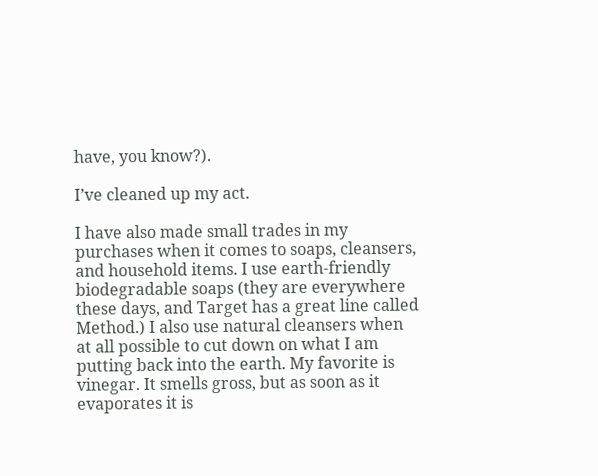have, you know?).

I’ve cleaned up my act.

I have also made small trades in my purchases when it comes to soaps, cleansers, and household items. I use earth-friendly biodegradable soaps (they are everywhere these days, and Target has a great line called Method.) I also use natural cleansers when at all possible to cut down on what I am putting back into the earth. My favorite is vinegar. It smells gross, but as soon as it evaporates it is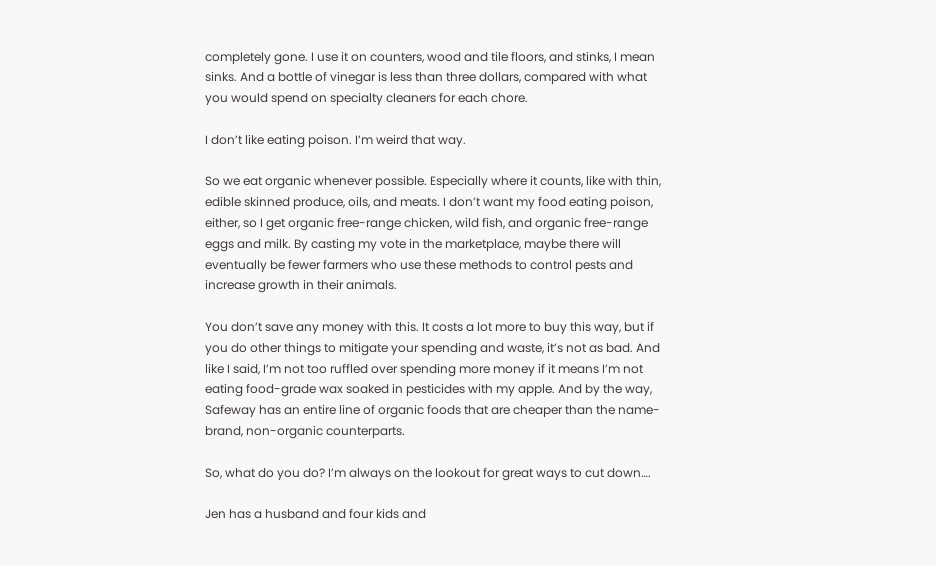completely gone. I use it on counters, wood and tile floors, and stinks, I mean sinks. And a bottle of vinegar is less than three dollars, compared with what you would spend on specialty cleaners for each chore.

I don’t like eating poison. I’m weird that way.

So we eat organic whenever possible. Especially where it counts, like with thin, edible skinned produce, oils, and meats. I don’t want my food eating poison, either, so I get organic free-range chicken, wild fish, and organic free-range eggs and milk. By casting my vote in the marketplace, maybe there will eventually be fewer farmers who use these methods to control pests and increase growth in their animals.

You don’t save any money with this. It costs a lot more to buy this way, but if you do other things to mitigate your spending and waste, it’s not as bad. And like I said, I’m not too ruffled over spending more money if it means I’m not eating food-grade wax soaked in pesticides with my apple. And by the way, Safeway has an entire line of organic foods that are cheaper than the name-brand, non-organic counterparts.

So, what do you do? I’m always on the lookout for great ways to cut down….

Jen has a husband and four kids and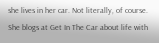she lives in her car. Not literally, of course. She blogs at Get In The Car about life with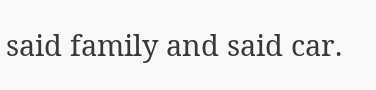said family and said car.